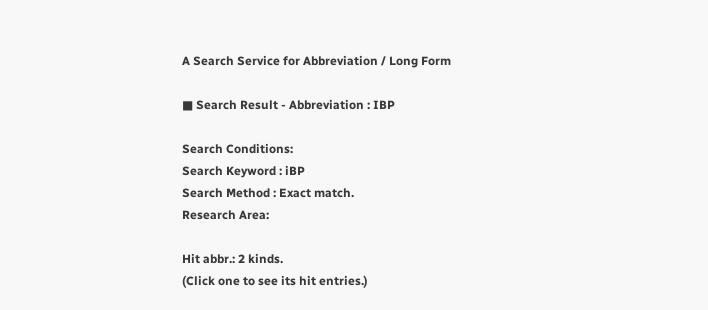A Search Service for Abbreviation / Long Form

■ Search Result - Abbreviation : IBP

Search Conditions:
Search Keyword : iBP
Search Method : Exact match.
Research Area:

Hit abbr.: 2 kinds.
(Click one to see its hit entries.)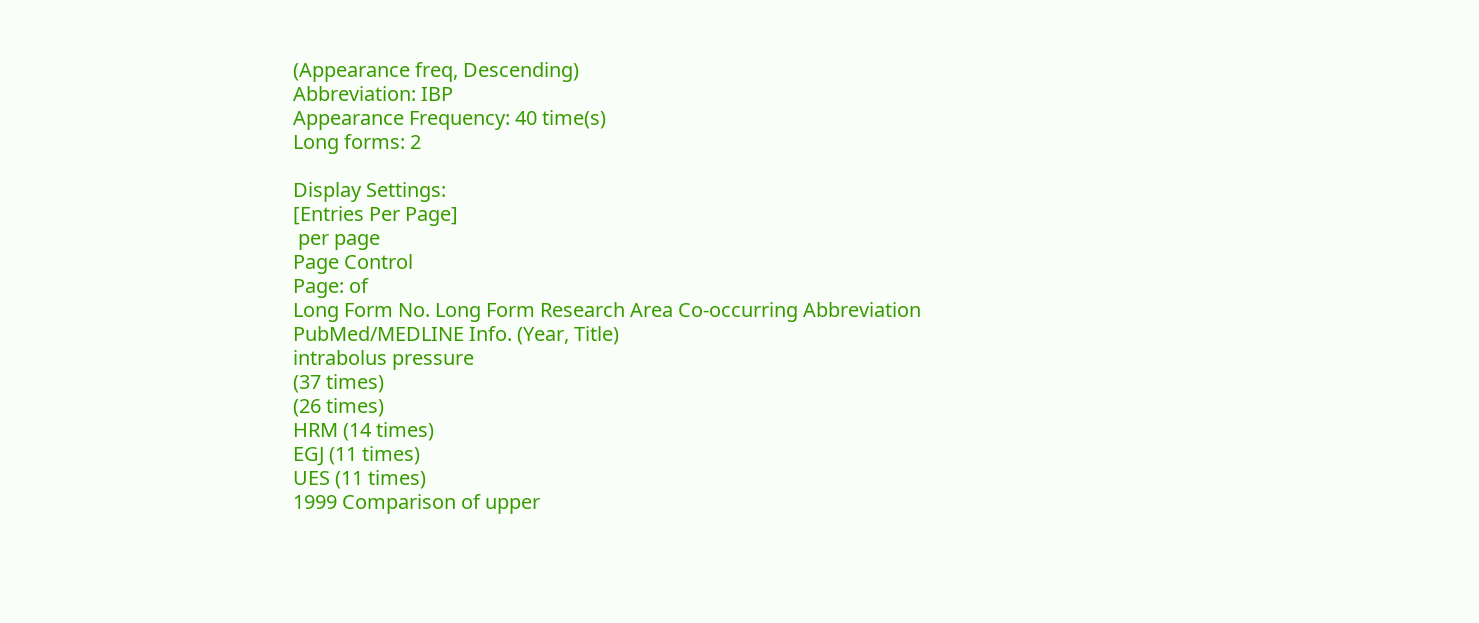(Appearance freq, Descending)
Abbreviation: IBP
Appearance Frequency: 40 time(s)
Long forms: 2

Display Settings:
[Entries Per Page]
 per page
Page Control
Page: of
Long Form No. Long Form Research Area Co-occurring Abbreviation PubMed/MEDLINE Info. (Year, Title)
intrabolus pressure
(37 times)
(26 times)
HRM (14 times)
EGJ (11 times)
UES (11 times)
1999 Comparison of upper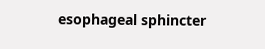esophageal sphincter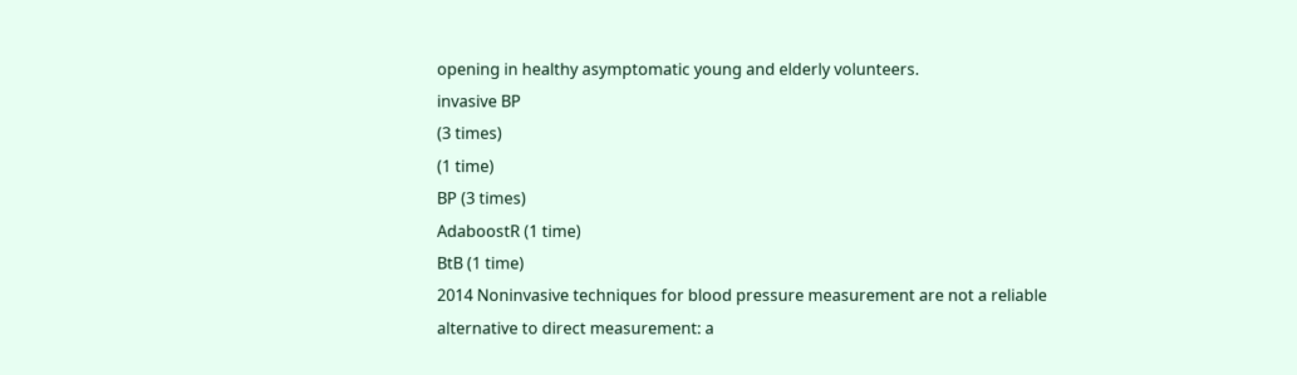opening in healthy asymptomatic young and elderly volunteers.
invasive BP
(3 times)
(1 time)
BP (3 times)
AdaboostR (1 time)
BtB (1 time)
2014 Noninvasive techniques for blood pressure measurement are not a reliable alternative to direct measurement: a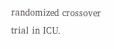randomized crossover trial in ICU.